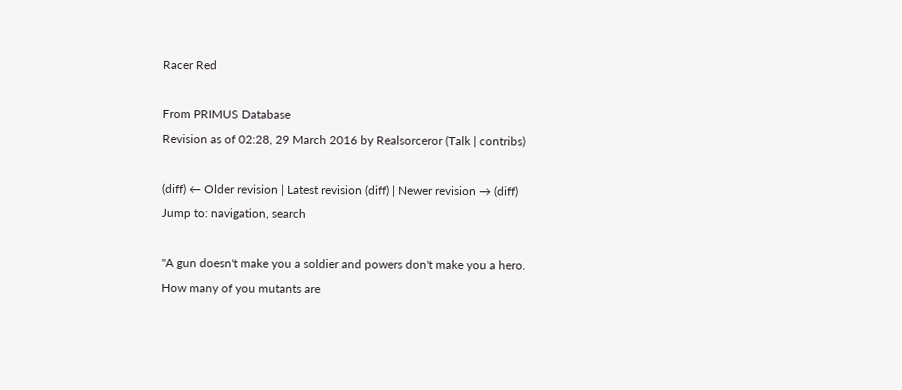Racer Red

From PRIMUS Database
Revision as of 02:28, 29 March 2016 by Realsorceror (Talk | contribs)

(diff) ← Older revision | Latest revision (diff) | Newer revision → (diff)
Jump to: navigation, search

"A gun doesn't make you a soldier and powers don't make you a hero.
How many of you mutants are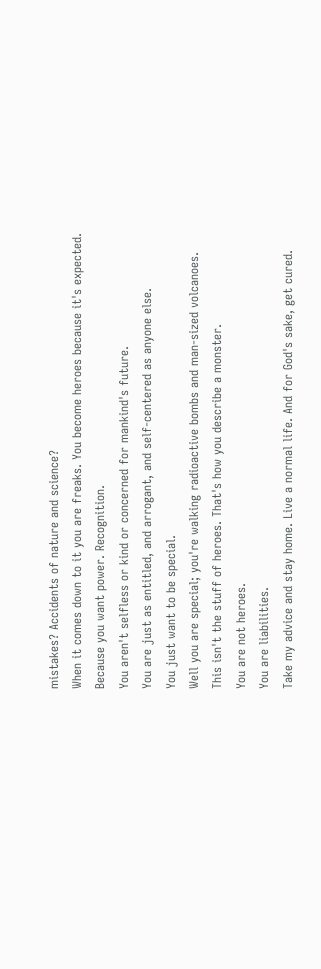mistakes? Accidents of nature and science?
When it comes down to it you are freaks. You become heroes because it's expected.
Because you want power. Recognition.
You aren't selfless or kind or concerned for mankind's future.
You are just as entitled, and arrogant, and self-centered as anyone else.
You just want to be special.
Well you are special; you're walking radioactive bombs and man-sized volcanoes.
This isn't the stuff of heroes. That's how you describe a monster.
You are not heroes.
You are liabilities.
Take my advice and stay home. Live a normal life. And for God's sake, get cured.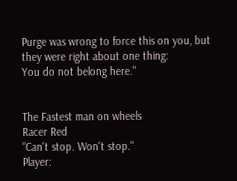Purge was wrong to force this on you, but they were right about one thing:
You do not belong here."


The Fastest man on wheels
Racer Red
"Can't stop. Won't stop."
Player: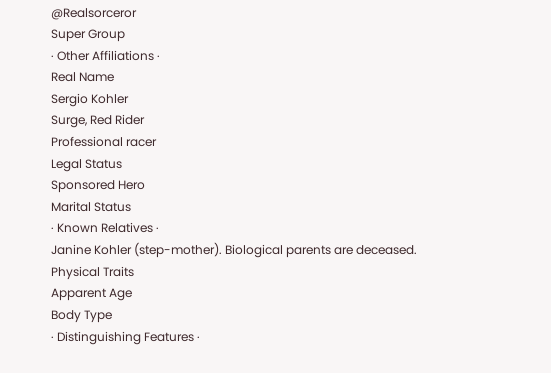@Realsorceror
Super Group
· Other Affiliations ·
Real Name
Sergio Kohler
Surge, Red Rider
Professional racer
Legal Status
Sponsored Hero
Marital Status
· Known Relatives ·
Janine Kohler (step-mother). Biological parents are deceased.
Physical Traits
Apparent Age
Body Type
· Distinguishing Features ·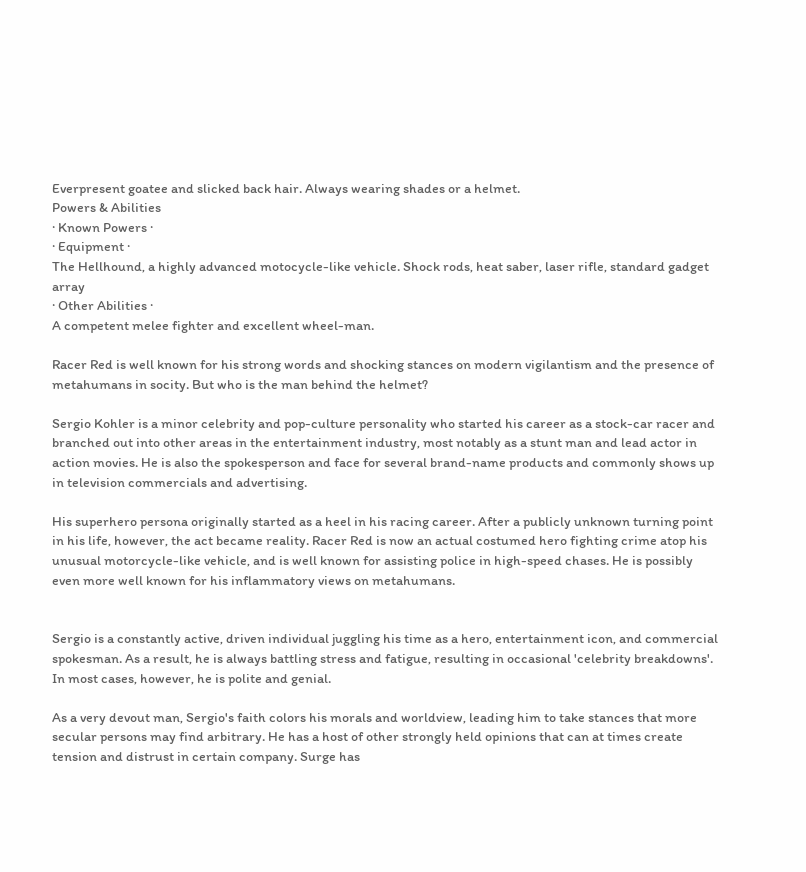Everpresent goatee and slicked back hair. Always wearing shades or a helmet.
Powers & Abilities
· Known Powers ·
· Equipment ·
The Hellhound, a highly advanced motocycle-like vehicle. Shock rods, heat saber, laser rifle, standard gadget array
· Other Abilities ·
A competent melee fighter and excellent wheel-man.

Racer Red is well known for his strong words and shocking stances on modern vigilantism and the presence of metahumans in socity. But who is the man behind the helmet?

Sergio Kohler is a minor celebrity and pop-culture personality who started his career as a stock-car racer and branched out into other areas in the entertainment industry, most notably as a stunt man and lead actor in action movies. He is also the spokesperson and face for several brand-name products and commonly shows up in television commercials and advertising.

His superhero persona originally started as a heel in his racing career. After a publicly unknown turning point in his life, however, the act became reality. Racer Red is now an actual costumed hero fighting crime atop his unusual motorcycle-like vehicle, and is well known for assisting police in high-speed chases. He is possibly even more well known for his inflammatory views on metahumans.


Sergio is a constantly active, driven individual juggling his time as a hero, entertainment icon, and commercial spokesman. As a result, he is always battling stress and fatigue, resulting in occasional 'celebrity breakdowns'. In most cases, however, he is polite and genial.

As a very devout man, Sergio's faith colors his morals and worldview, leading him to take stances that more secular persons may find arbitrary. He has a host of other strongly held opinions that can at times create tension and distrust in certain company. Surge has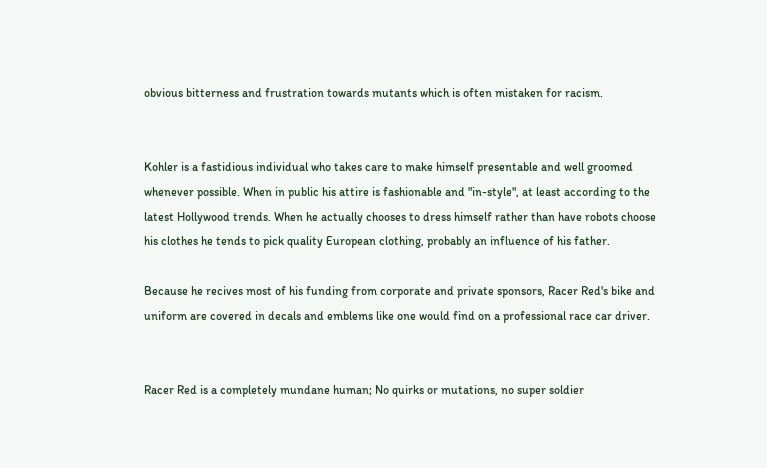obvious bitterness and frustration towards mutants which is often mistaken for racism.


Kohler is a fastidious individual who takes care to make himself presentable and well groomed whenever possible. When in public his attire is fashionable and "in-style", at least according to the latest Hollywood trends. When he actually chooses to dress himself rather than have robots choose his clothes he tends to pick quality European clothing, probably an influence of his father.

Because he recives most of his funding from corporate and private sponsors, Racer Red's bike and uniform are covered in decals and emblems like one would find on a professional race car driver.


Racer Red is a completely mundane human; No quirks or mutations, no super soldier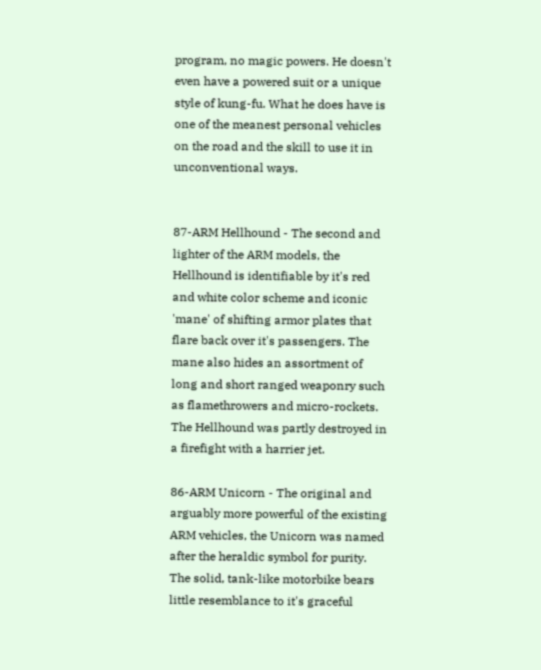program, no magic powers. He doesn't even have a powered suit or a unique style of kung-fu. What he does have is one of the meanest personal vehicles on the road and the skill to use it in unconventional ways.


87-ARM Hellhound - The second and lighter of the ARM models, the Hellhound is identifiable by it's red and white color scheme and iconic 'mane' of shifting armor plates that flare back over it's passengers. The mane also hides an assortment of long and short ranged weaponry such as flamethrowers and micro-rockets. The Hellhound was partly destroyed in a firefight with a harrier jet.

86-ARM Unicorn - The original and arguably more powerful of the existing ARM vehicles, the Unicorn was named after the heraldic symbol for purity. The solid, tank-like motorbike bears little resemblance to it's graceful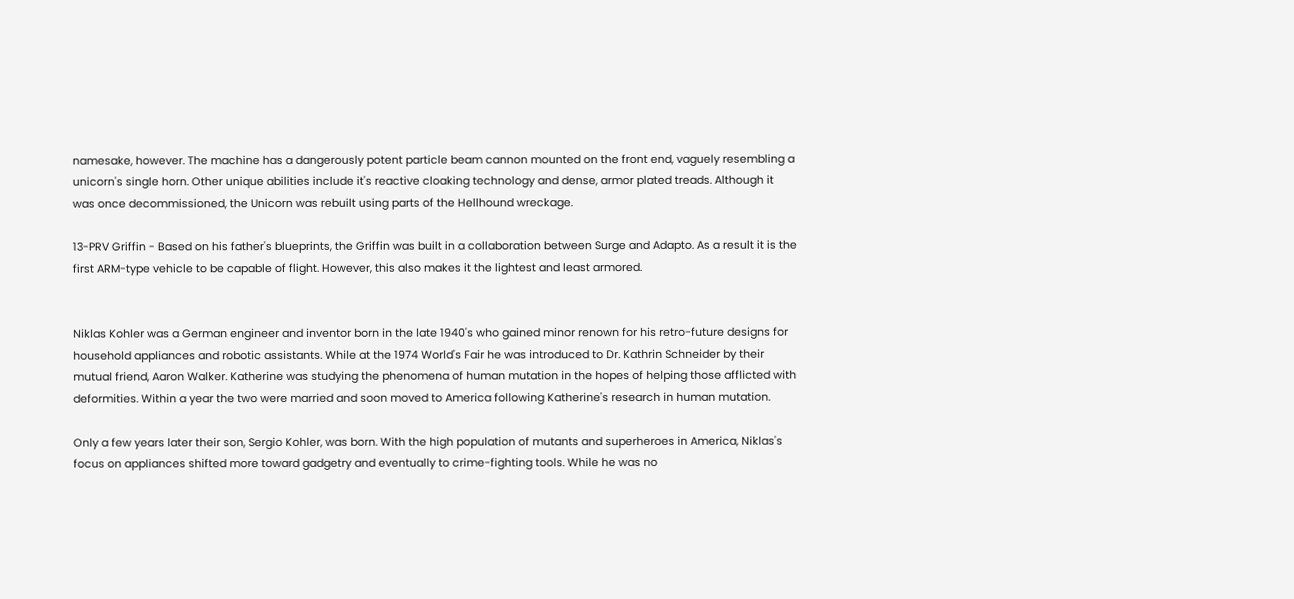namesake, however. The machine has a dangerously potent particle beam cannon mounted on the front end, vaguely resembling a unicorn's single horn. Other unique abilities include it's reactive cloaking technology and dense, armor plated treads. Although it was once decommissioned, the Unicorn was rebuilt using parts of the Hellhound wreckage.

13-PRV Griffin - Based on his father's blueprints, the Griffin was built in a collaboration between Surge and Adapto. As a result it is the first ARM-type vehicle to be capable of flight. However, this also makes it the lightest and least armored.


Niklas Kohler was a German engineer and inventor born in the late 1940's who gained minor renown for his retro-future designs for household appliances and robotic assistants. While at the 1974 World's Fair he was introduced to Dr. Kathrin Schneider by their mutual friend, Aaron Walker. Katherine was studying the phenomena of human mutation in the hopes of helping those afflicted with deformities. Within a year the two were married and soon moved to America following Katherine's research in human mutation.

Only a few years later their son, Sergio Kohler, was born. With the high population of mutants and superheroes in America, Niklas's focus on appliances shifted more toward gadgetry and eventually to crime-fighting tools. While he was no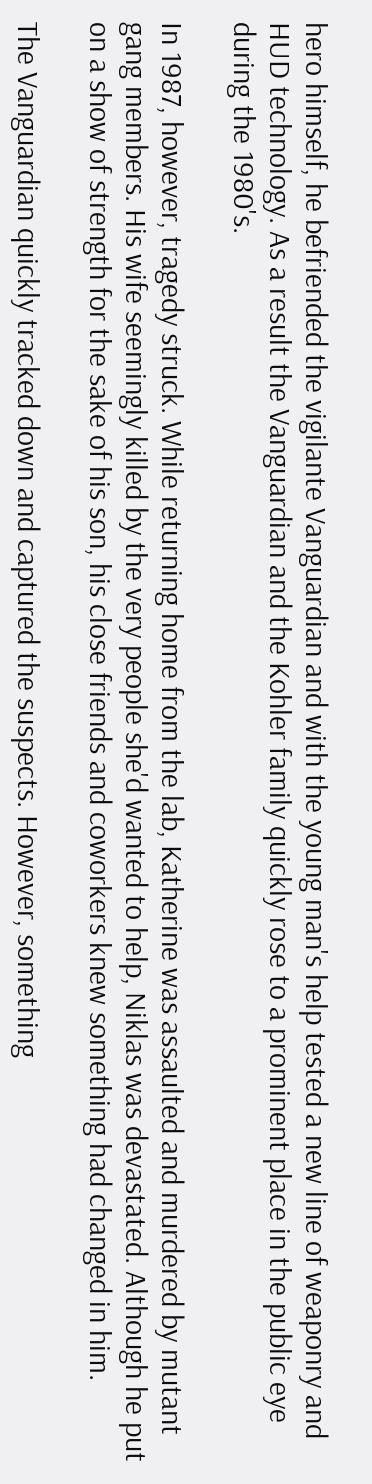hero himself, he befriended the vigilante Vanguardian and with the young man's help tested a new line of weaponry and HUD technology. As a result the Vanguardian and the Kohler family quickly rose to a prominent place in the public eye during the 1980's.

In 1987, however, tragedy struck. While returning home from the lab, Katherine was assaulted and murdered by mutant gang members. His wife seemingly killed by the very people she'd wanted to help, Niklas was devastated. Although he put on a show of strength for the sake of his son, his close friends and coworkers knew something had changed in him.

The Vanguardian quickly tracked down and captured the suspects. However, something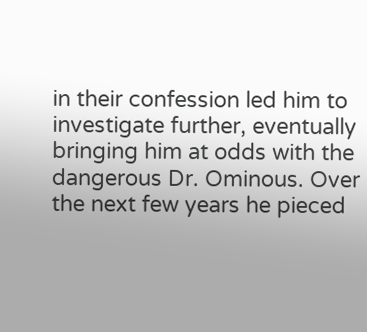in their confession led him to investigate further, eventually bringing him at odds with the dangerous Dr. Ominous. Over the next few years he pieced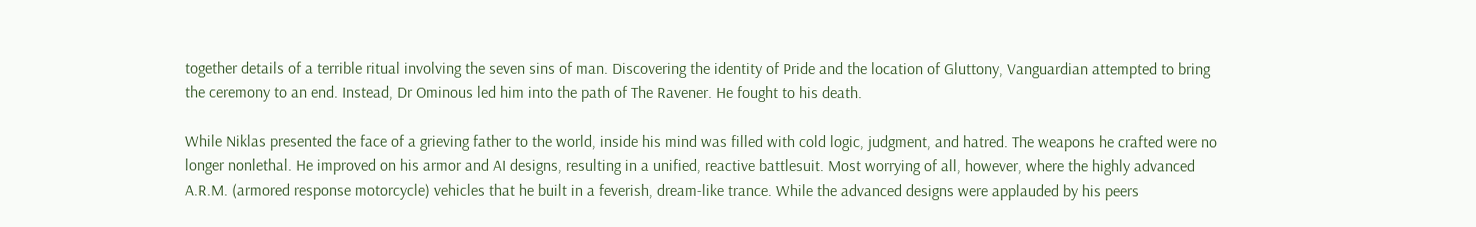together details of a terrible ritual involving the seven sins of man. Discovering the identity of Pride and the location of Gluttony, Vanguardian attempted to bring the ceremony to an end. Instead, Dr Ominous led him into the path of The Ravener. He fought to his death.

While Niklas presented the face of a grieving father to the world, inside his mind was filled with cold logic, judgment, and hatred. The weapons he crafted were no longer nonlethal. He improved on his armor and AI designs, resulting in a unified, reactive battlesuit. Most worrying of all, however, where the highly advanced A.R.M. (armored response motorcycle) vehicles that he built in a feverish, dream-like trance. While the advanced designs were applauded by his peers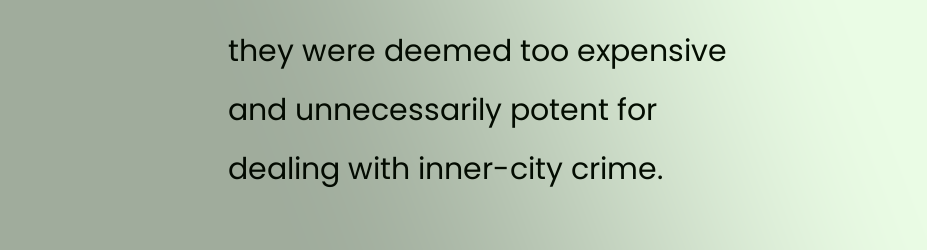they were deemed too expensive and unnecessarily potent for dealing with inner-city crime.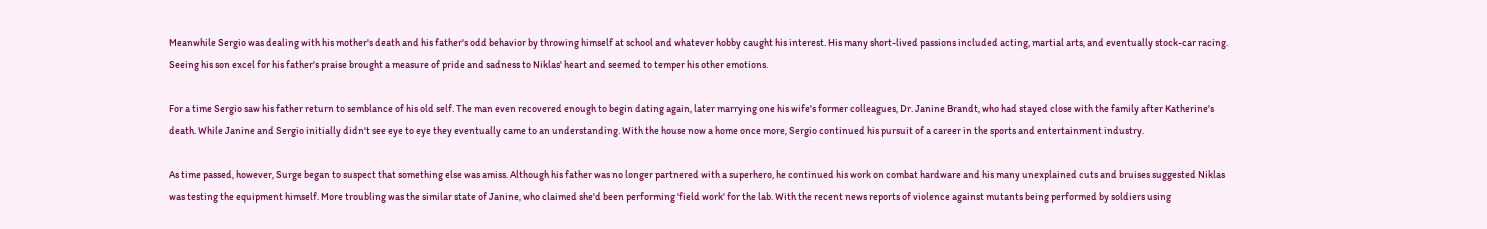Meanwhile Sergio was dealing with his mother's death and his father's odd behavior by throwing himself at school and whatever hobby caught his interest. His many short-lived passions included acting, martial arts, and eventually stock-car racing. Seeing his son excel for his father's praise brought a measure of pride and sadness to Niklas' heart and seemed to temper his other emotions.

For a time Sergio saw his father return to semblance of his old self. The man even recovered enough to begin dating again, later marrying one his wife's former colleagues, Dr. Janine Brandt, who had stayed close with the family after Katherine's death. While Janine and Sergio initially didn't see eye to eye they eventually came to an understanding. With the house now a home once more, Sergio continued his pursuit of a career in the sports and entertainment industry.

As time passed, however, Surge began to suspect that something else was amiss. Although his father was no longer partnered with a superhero, he continued his work on combat hardware and his many unexplained cuts and bruises suggested Niklas was testing the equipment himself. More troubling was the similar state of Janine, who claimed she'd been performing 'field work' for the lab. With the recent news reports of violence against mutants being performed by soldiers using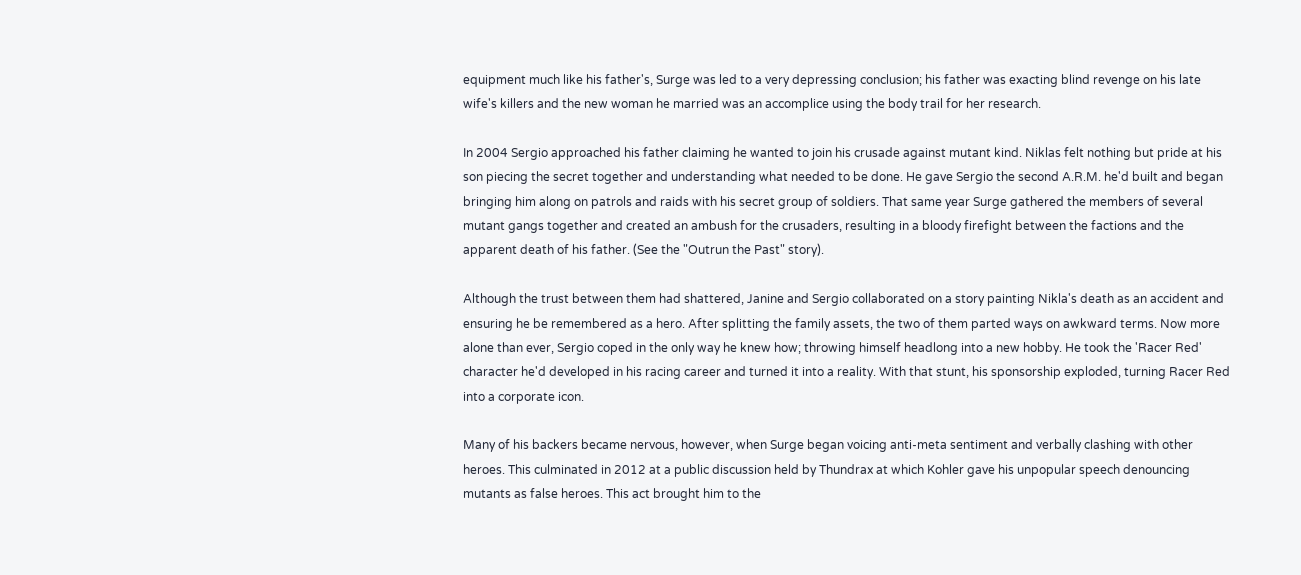equipment much like his father's, Surge was led to a very depressing conclusion; his father was exacting blind revenge on his late wife's killers and the new woman he married was an accomplice using the body trail for her research.

In 2004 Sergio approached his father claiming he wanted to join his crusade against mutant kind. Niklas felt nothing but pride at his son piecing the secret together and understanding what needed to be done. He gave Sergio the second A.R.M. he'd built and began bringing him along on patrols and raids with his secret group of soldiers. That same year Surge gathered the members of several mutant gangs together and created an ambush for the crusaders, resulting in a bloody firefight between the factions and the apparent death of his father. (See the "Outrun the Past" story).

Although the trust between them had shattered, Janine and Sergio collaborated on a story painting Nikla's death as an accident and ensuring he be remembered as a hero. After splitting the family assets, the two of them parted ways on awkward terms. Now more alone than ever, Sergio coped in the only way he knew how; throwing himself headlong into a new hobby. He took the 'Racer Red' character he'd developed in his racing career and turned it into a reality. With that stunt, his sponsorship exploded, turning Racer Red into a corporate icon.

Many of his backers became nervous, however, when Surge began voicing anti-meta sentiment and verbally clashing with other heroes. This culminated in 2012 at a public discussion held by Thundrax at which Kohler gave his unpopular speech denouncing mutants as false heroes. This act brought him to the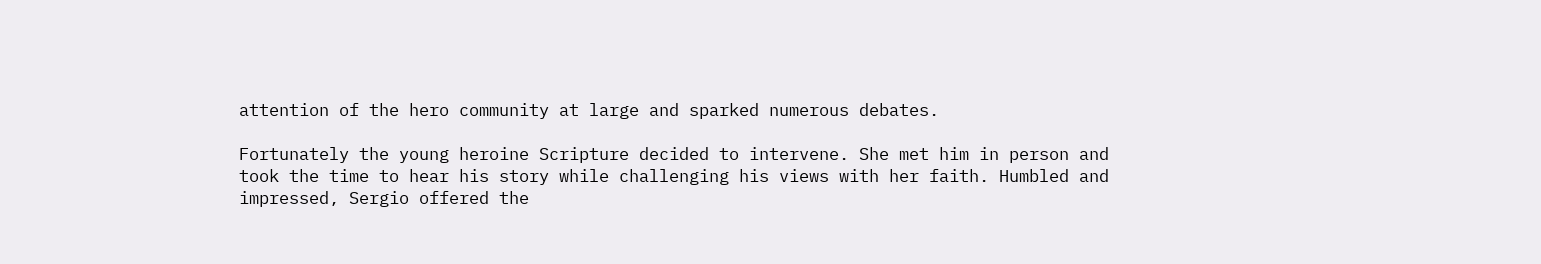attention of the hero community at large and sparked numerous debates.

Fortunately the young heroine Scripture decided to intervene. She met him in person and took the time to hear his story while challenging his views with her faith. Humbled and impressed, Sergio offered the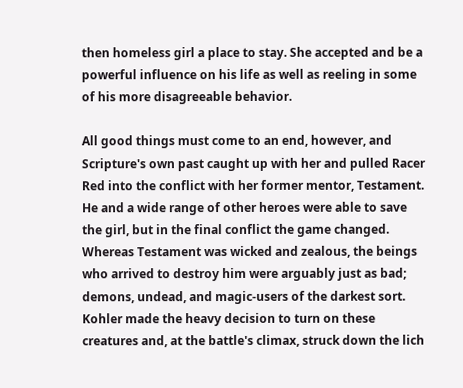then homeless girl a place to stay. She accepted and be a powerful influence on his life as well as reeling in some of his more disagreeable behavior.

All good things must come to an end, however, and Scripture's own past caught up with her and pulled Racer Red into the conflict with her former mentor, Testament. He and a wide range of other heroes were able to save the girl, but in the final conflict the game changed. Whereas Testament was wicked and zealous, the beings who arrived to destroy him were arguably just as bad; demons, undead, and magic-users of the darkest sort. Kohler made the heavy decision to turn on these creatures and, at the battle's climax, struck down the lich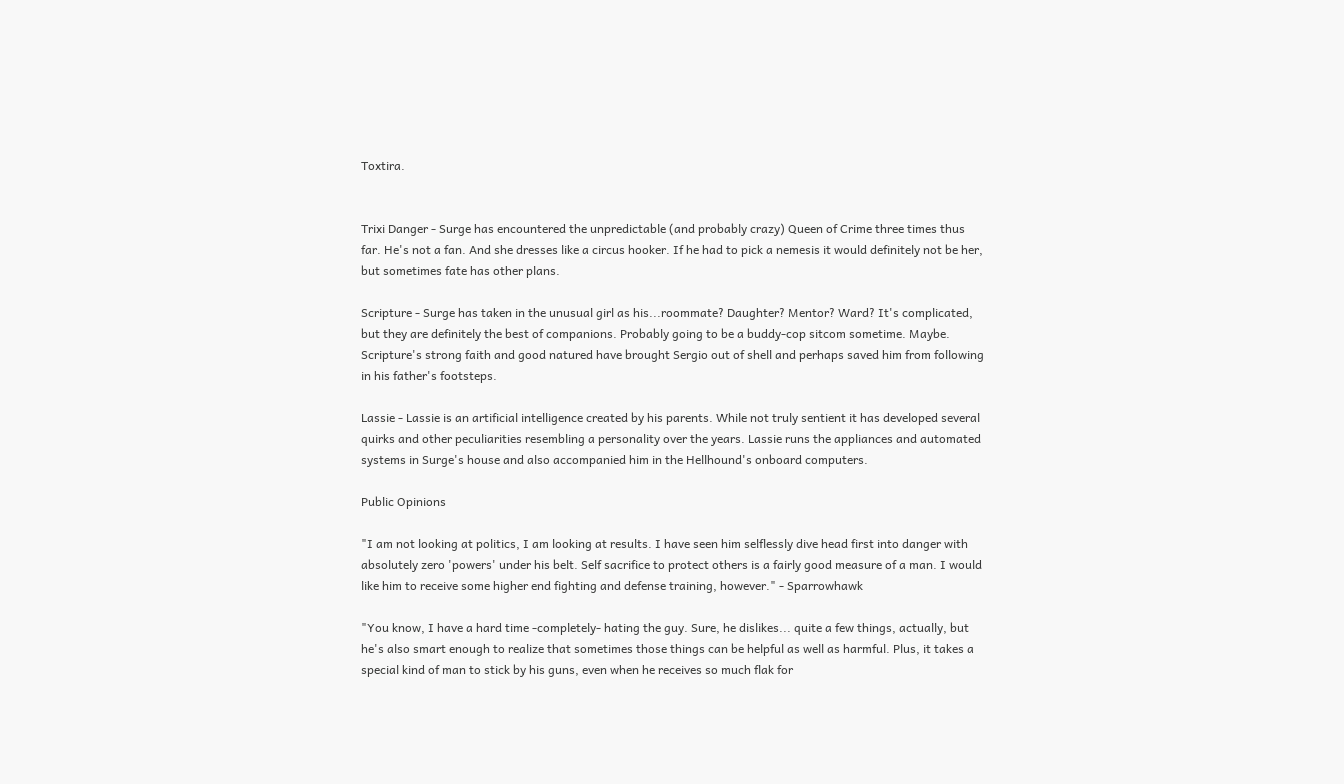Toxtira.


Trixi Danger - Surge has encountered the unpredictable (and probably crazy) Queen of Crime three times thus far. He's not a fan. And she dresses like a circus hooker. If he had to pick a nemesis it would definitely not be her, but sometimes fate has other plans.

Scripture - Surge has taken in the unusual girl as his...roommate? Daughter? Mentor? Ward? It's complicated, but they are definitely the best of companions. Probably going to be a buddy-cop sitcom sometime. Maybe. Scripture's strong faith and good natured have brought Sergio out of shell and perhaps saved him from following in his father's footsteps.

Lassie - Lassie is an artificial intelligence created by his parents. While not truly sentient it has developed several quirks and other peculiarities resembling a personality over the years. Lassie runs the appliances and automated systems in Surge's house and also accompanied him in the Hellhound's onboard computers.

Public Opinions

"I am not looking at politics, I am looking at results. I have seen him selflessly dive head first into danger with absolutely zero 'powers' under his belt. Self sacrifice to protect others is a fairly good measure of a man. I would like him to receive some higher end fighting and defense training, however." - Sparrowhawk

"You know, I have a hard time -completely- hating the guy. Sure, he dislikes... quite a few things, actually, but he's also smart enough to realize that sometimes those things can be helpful as well as harmful. Plus, it takes a special kind of man to stick by his guns, even when he receives so much flak for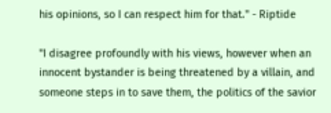his opinions, so I can respect him for that." - Riptide

"I disagree profoundly with his views, however when an innocent bystander is being threatened by a villain, and someone steps in to save them, the politics of the savior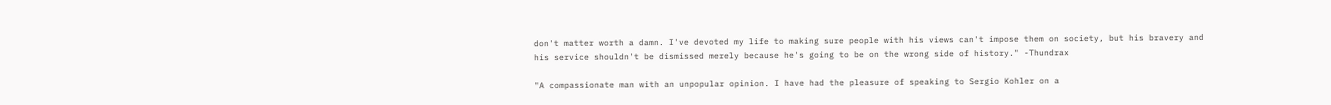don't matter worth a damn. I've devoted my life to making sure people with his views can't impose them on society, but his bravery and his service shouldn't be dismissed merely because he's going to be on the wrong side of history." -Thundrax

"A compassionate man with an unpopular opinion. I have had the pleasure of speaking to Sergio Kohler on a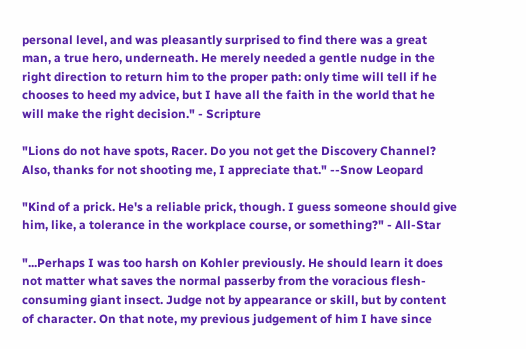personal level, and was pleasantly surprised to find there was a great man, a true hero, underneath. He merely needed a gentle nudge in the right direction to return him to the proper path: only time will tell if he chooses to heed my advice, but I have all the faith in the world that he will make the right decision." - Scripture

"Lions do not have spots, Racer. Do you not get the Discovery Channel? Also, thanks for not shooting me, I appreciate that." --Snow Leopard

"Kind of a prick. He's a reliable prick, though. I guess someone should give him, like, a tolerance in the workplace course, or something?" - All-Star

"...Perhaps I was too harsh on Kohler previously. He should learn it does not matter what saves the normal passerby from the voracious flesh-consuming giant insect. Judge not by appearance or skill, but by content of character. On that note, my previous judgement of him I have since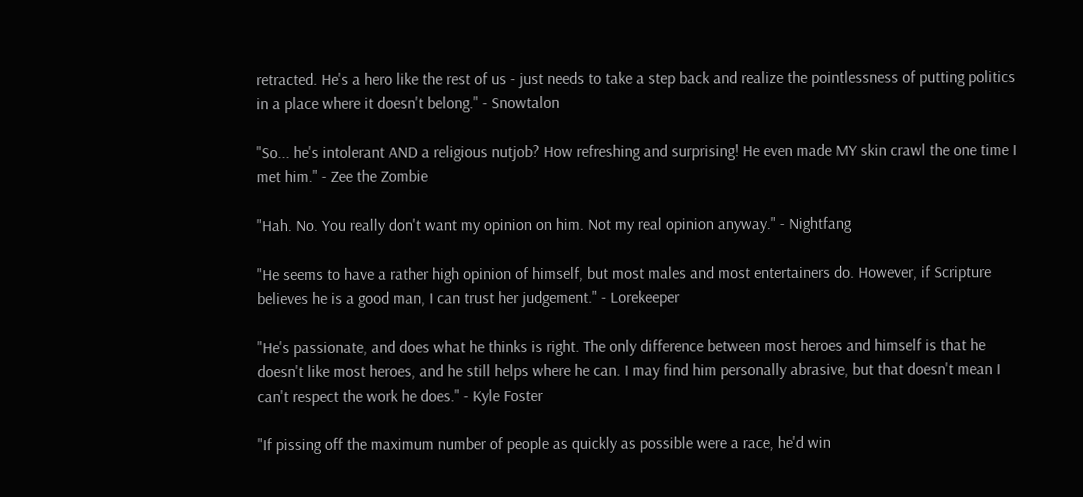retracted. He's a hero like the rest of us - just needs to take a step back and realize the pointlessness of putting politics in a place where it doesn't belong." - Snowtalon

"So... he's intolerant AND a religious nutjob? How refreshing and surprising! He even made MY skin crawl the one time I met him." - Zee the Zombie

"Hah. No. You really don't want my opinion on him. Not my real opinion anyway." - Nightfang

"He seems to have a rather high opinion of himself, but most males and most entertainers do. However, if Scripture believes he is a good man, I can trust her judgement." - Lorekeeper

"He's passionate, and does what he thinks is right. The only difference between most heroes and himself is that he doesn't like most heroes, and he still helps where he can. I may find him personally abrasive, but that doesn't mean I can't respect the work he does." - Kyle Foster

"If pissing off the maximum number of people as quickly as possible were a race, he'd win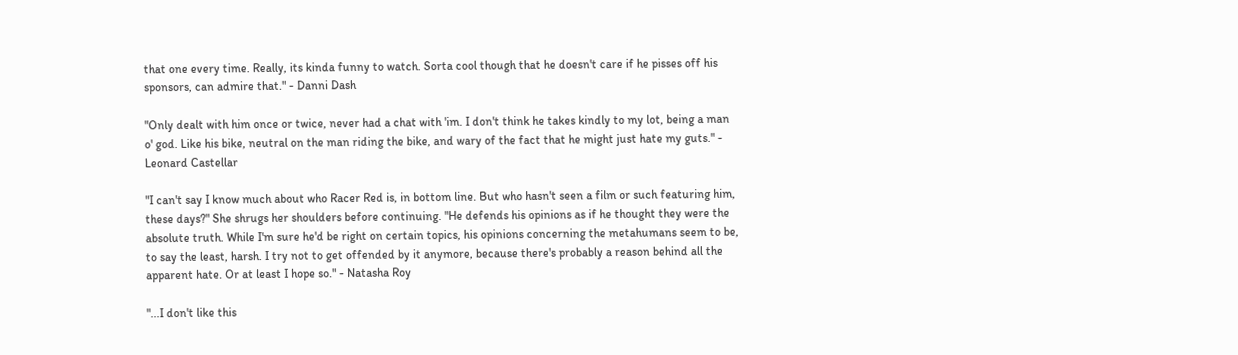that one every time. Really, its kinda funny to watch. Sorta cool though that he doesn't care if he pisses off his sponsors, can admire that." - Danni Dash

"Only dealt with him once or twice, never had a chat with 'im. I don't think he takes kindly to my lot, being a man o' god. Like his bike, neutral on the man riding the bike, and wary of the fact that he might just hate my guts." - Leonard Castellar

"I can't say I know much about who Racer Red is, in bottom line. But who hasn't seen a film or such featuring him, these days?" She shrugs her shoulders before continuing. "He defends his opinions as if he thought they were the absolute truth. While I'm sure he'd be right on certain topics, his opinions concerning the metahumans seem to be, to say the least, harsh. I try not to get offended by it anymore, because there's probably a reason behind all the apparent hate. Or at least I hope so." - Natasha Roy

"...I don't like this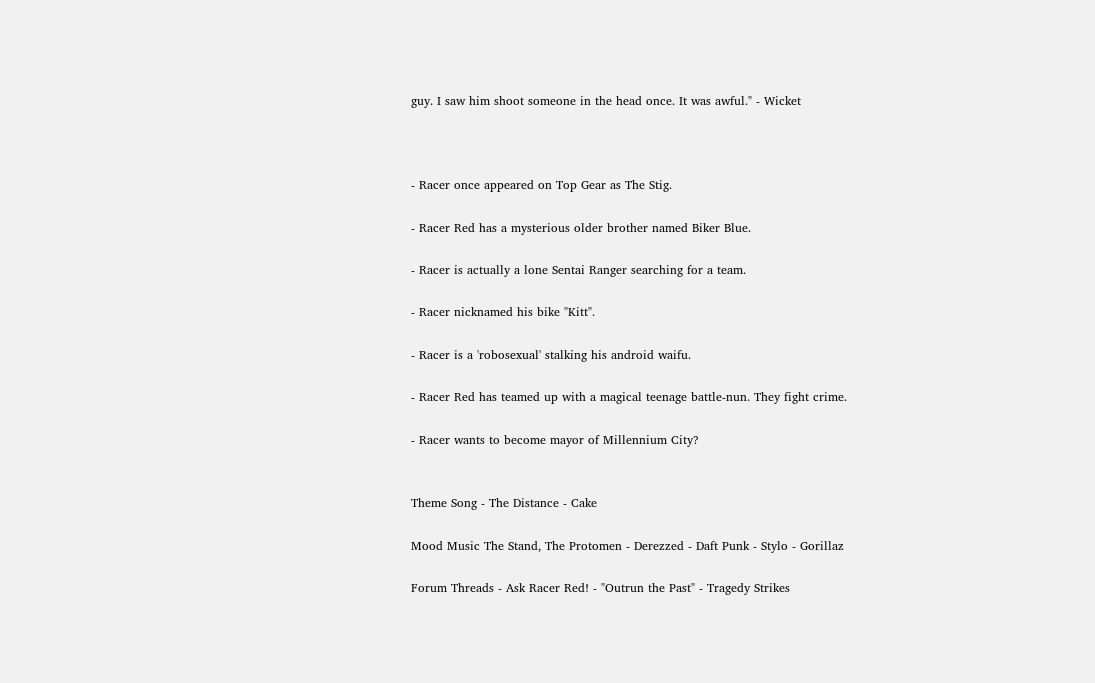guy. I saw him shoot someone in the head once. It was awful." - Wicket



- Racer once appeared on Top Gear as The Stig.

- Racer Red has a mysterious older brother named Biker Blue.

- Racer is actually a lone Sentai Ranger searching for a team.

- Racer nicknamed his bike "Kitt".

- Racer is a 'robosexual' stalking his android waifu.

- Racer Red has teamed up with a magical teenage battle-nun. They fight crime.

- Racer wants to become mayor of Millennium City?


Theme Song - The Distance - Cake

Mood Music The Stand, The Protomen - Derezzed - Daft Punk - Stylo - Gorillaz

Forum Threads - Ask Racer Red! - "Outrun the Past" - Tragedy Strikes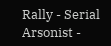Rally - Serial Arsonist -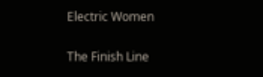Electric Women

The Finish Line